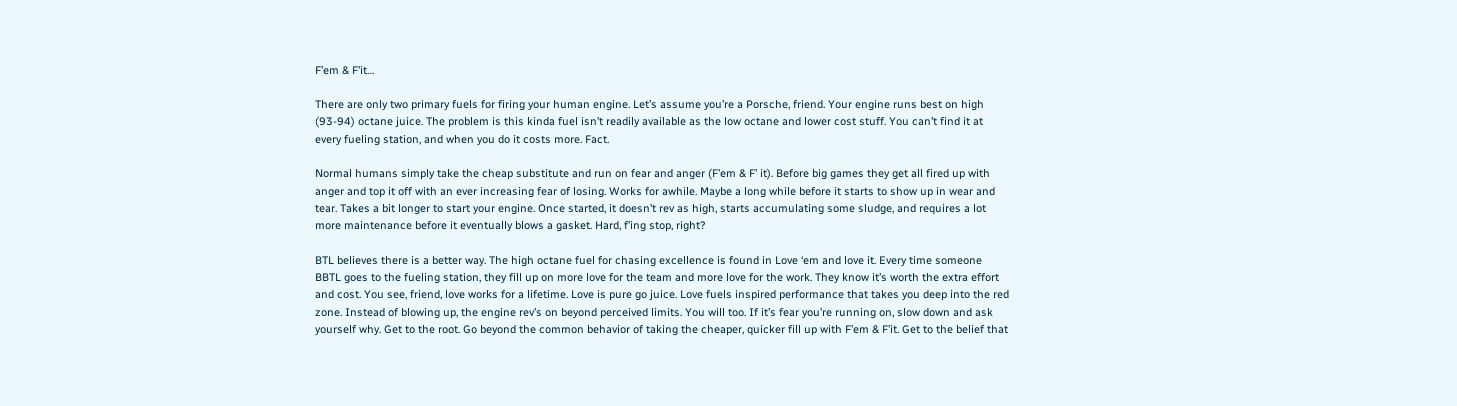F’em & F’it…

There are only two primary fuels for firing your human engine. Let’s assume you’re a Porsche, friend. Your engine runs best on high (93-94) octane juice. The problem is this kinda fuel isn’t readily available as the low octane and lower cost stuff. You can’t find it at every fueling station, and when you do it costs more. Fact.

Normal humans simply take the cheap substitute and run on fear and anger (F’em & F’ it). Before big games they get all fired up with anger and top it off with an ever increasing fear of losing. Works for awhile. Maybe a long while before it starts to show up in wear and tear. Takes a bit longer to start your engine. Once started, it doesn’t rev as high, starts accumulating some sludge, and requires a lot more maintenance before it eventually blows a gasket. Hard, f’ing stop, right?

BTL believes there is a better way. The high octane fuel for chasing excellence is found in Love ‘em and love it. Every time someone BBTL goes to the fueling station, they fill up on more love for the team and more love for the work. They know it’s worth the extra effort and cost. You see, friend, love works for a lifetime. Love is pure go juice. Love fuels inspired performance that takes you deep into the red zone. Instead of blowing up, the engine rev’s on beyond perceived limits. You will too. If it’s fear you’re running on, slow down and ask yourself why. Get to the root. Go beyond the common behavior of taking the cheaper, quicker fill up with F’em & F’it. Get to the belief that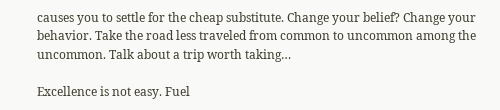causes you to settle for the cheap substitute. Change your belief? Change your behavior. Take the road less traveled from common to uncommon among the uncommon. Talk about a trip worth taking…

Excellence is not easy. Fuel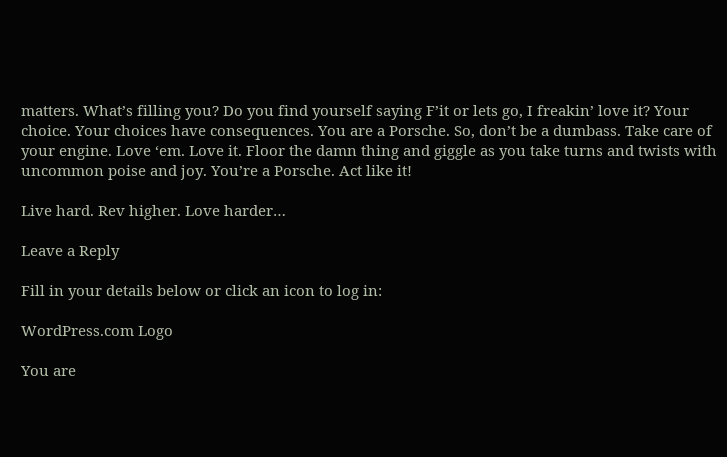matters. What’s filling you? Do you find yourself saying F’it or lets go, I freakin’ love it? Your choice. Your choices have consequences. You are a Porsche. So, don’t be a dumbass. Take care of your engine. Love ‘em. Love it. Floor the damn thing and giggle as you take turns and twists with uncommon poise and joy. You’re a Porsche. Act like it!

Live hard. Rev higher. Love harder…

Leave a Reply

Fill in your details below or click an icon to log in:

WordPress.com Logo

You are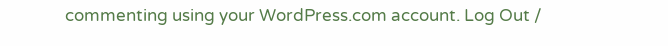commenting using your WordPress.com account. Log Out /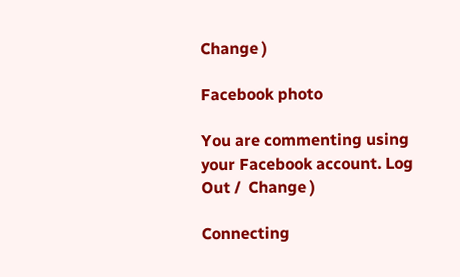Change )

Facebook photo

You are commenting using your Facebook account. Log Out /  Change )

Connecting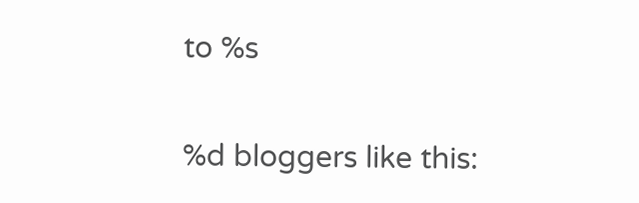to %s

%d bloggers like this: